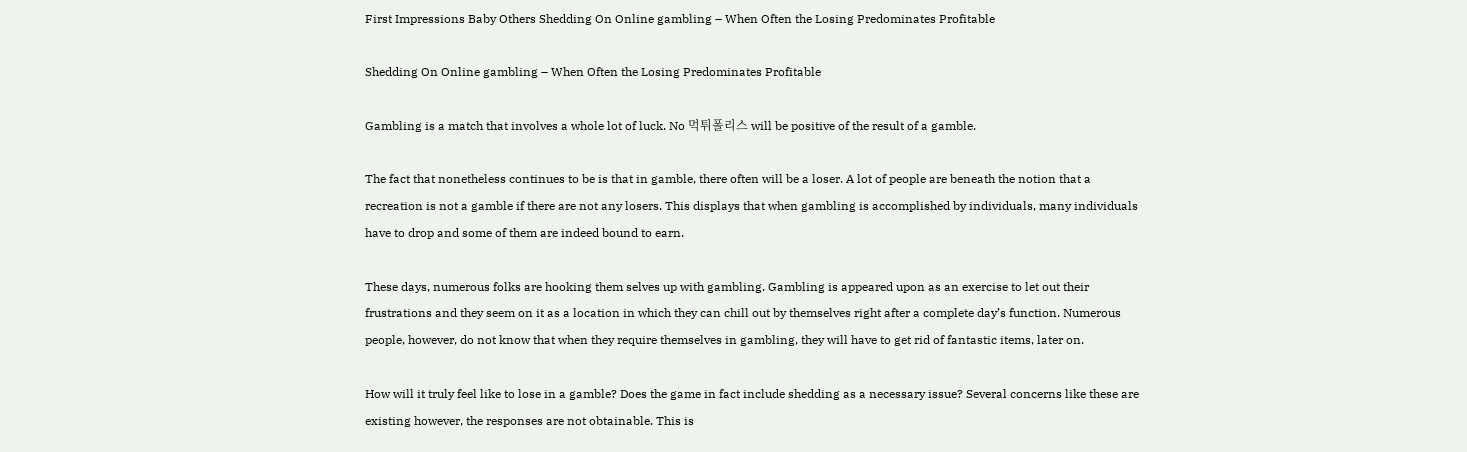First Impressions Baby Others Shedding On Online gambling – When Often the Losing Predominates Profitable

Shedding On Online gambling – When Often the Losing Predominates Profitable

Gambling is a match that involves a whole lot of luck. No 먹튀폴리스 will be positive of the result of a gamble.

The fact that nonetheless continues to be is that in gamble, there often will be a loser. A lot of people are beneath the notion that a recreation is not a gamble if there are not any losers. This displays that when gambling is accomplished by individuals, many individuals have to drop and some of them are indeed bound to earn.

These days, numerous folks are hooking them selves up with gambling. Gambling is appeared upon as an exercise to let out their frustrations and they seem on it as a location in which they can chill out by themselves right after a complete day’s function. Numerous people, however, do not know that when they require themselves in gambling, they will have to get rid of fantastic items, later on.

How will it truly feel like to lose in a gamble? Does the game in fact include shedding as a necessary issue? Several concerns like these are existing however, the responses are not obtainable. This is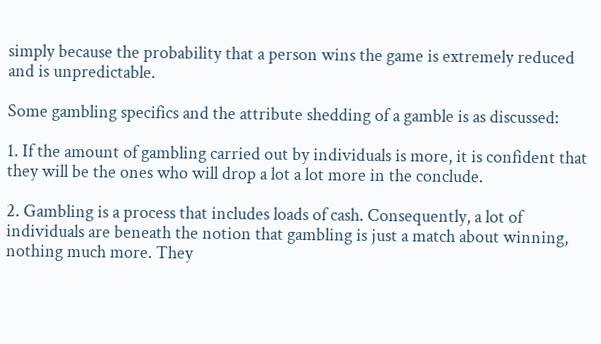simply because the probability that a person wins the game is extremely reduced and is unpredictable.

Some gambling specifics and the attribute shedding of a gamble is as discussed:

1. If the amount of gambling carried out by individuals is more, it is confident that they will be the ones who will drop a lot a lot more in the conclude.

2. Gambling is a process that includes loads of cash. Consequently, a lot of individuals are beneath the notion that gambling is just a match about winning, nothing much more. They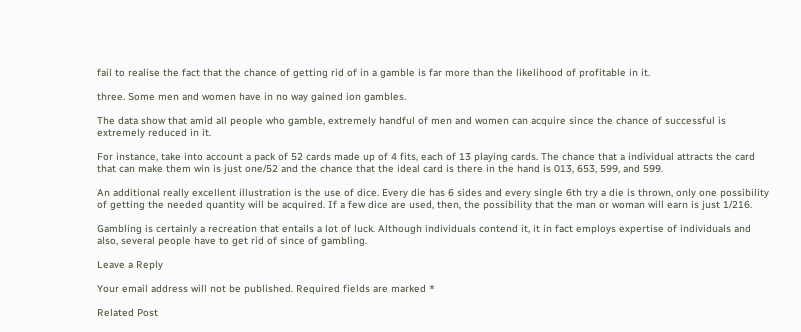fail to realise the fact that the chance of getting rid of in a gamble is far more than the likelihood of profitable in it.

three. Some men and women have in no way gained ion gambles.

The data show that amid all people who gamble, extremely handful of men and women can acquire since the chance of successful is extremely reduced in it.

For instance, take into account a pack of 52 cards made up of 4 fits, each of 13 playing cards. The chance that a individual attracts the card that can make them win is just one/52 and the chance that the ideal card is there in the hand is 013, 653, 599, and 599.

An additional really excellent illustration is the use of dice. Every die has 6 sides and every single 6th try a die is thrown, only one possibility of getting the needed quantity will be acquired. If a few dice are used, then, the possibility that the man or woman will earn is just 1/216.

Gambling is certainly a recreation that entails a lot of luck. Although individuals contend it, it in fact employs expertise of individuals and also, several people have to get rid of since of gambling.

Leave a Reply

Your email address will not be published. Required fields are marked *

Related Post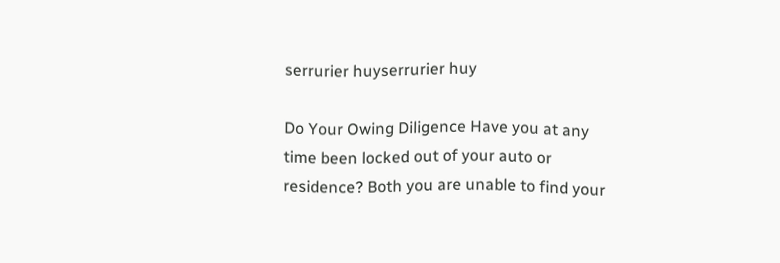serrurier huyserrurier huy

Do Your Owing Diligence Have you at any time been locked out of your auto or residence? Both you are unable to find your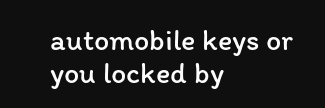automobile keys or you locked by